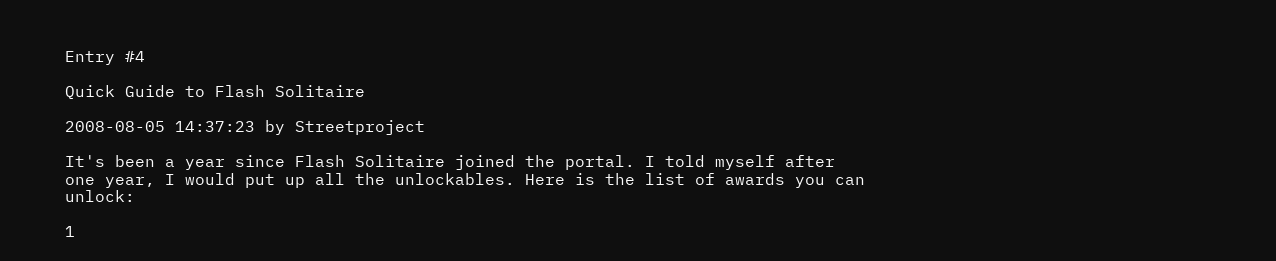Entry #4

Quick Guide to Flash Solitaire

2008-08-05 14:37:23 by Streetproject

It's been a year since Flash Solitaire joined the portal. I told myself after one year, I would put up all the unlockables. Here is the list of awards you can unlock:

1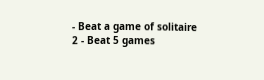- Beat a game of solitaire
2 - Beat 5 games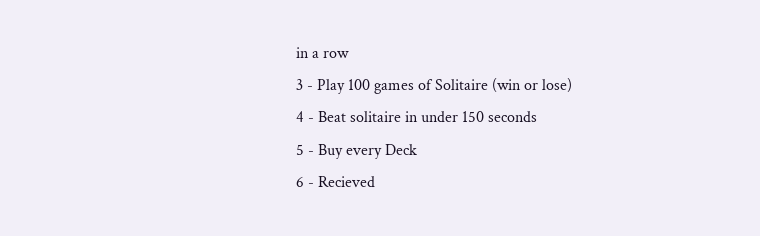in a row
3 - Play 100 games of Solitaire (win or lose)
4 - Beat solitaire in under 150 seconds
5 - Buy every Deck
6 - Recieved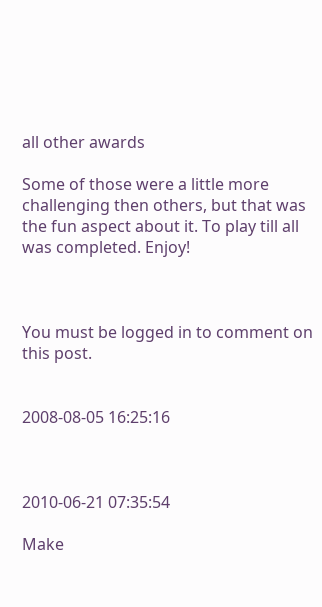all other awards

Some of those were a little more challenging then others, but that was the fun aspect about it. To play till all was completed. Enjoy!



You must be logged in to comment on this post.


2008-08-05 16:25:16



2010-06-21 07:35:54

Make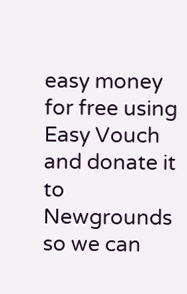easy money for free using Easy Vouch and donate it to Newgrounds so we can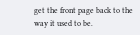get the front page back to the way it used to be.